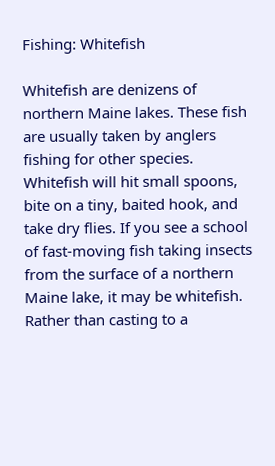Fishing: Whitefish

Whitefish are denizens of northern Maine lakes. These fish are usually taken by anglers fishing for other species. Whitefish will hit small spoons, bite on a tiny, baited hook, and take dry flies. If you see a school of fast-moving fish taking insects from the surface of a northern Maine lake, it may be whitefish. Rather than casting to a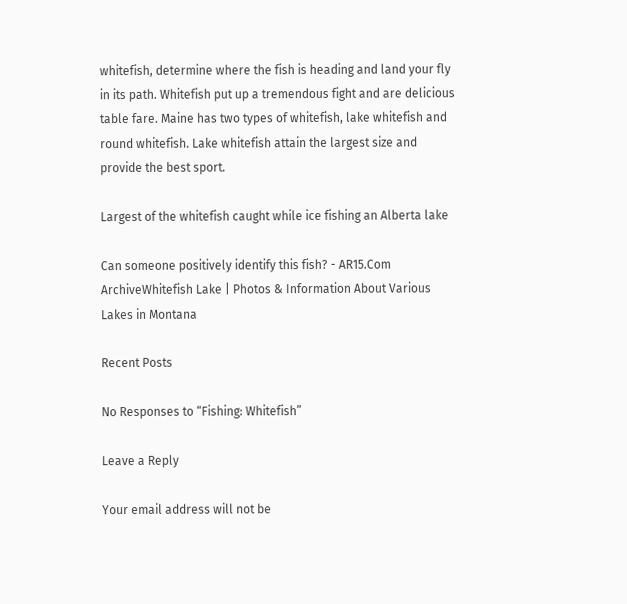whitefish, determine where the fish is heading and land your fly in its path. Whitefish put up a tremendous fight and are delicious table fare. Maine has two types of whitefish, lake whitefish and round whitefish. Lake whitefish attain the largest size and provide the best sport.

Largest of the whitefish caught while ice fishing an Alberta lake

Can someone positively identify this fish? - AR15.Com ArchiveWhitefish Lake | Photos & Information About Various Lakes in Montana

Recent Posts

No Responses to “Fishing: Whitefish”

Leave a Reply

Your email address will not be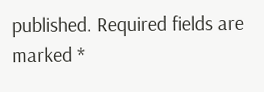published. Required fields are marked *